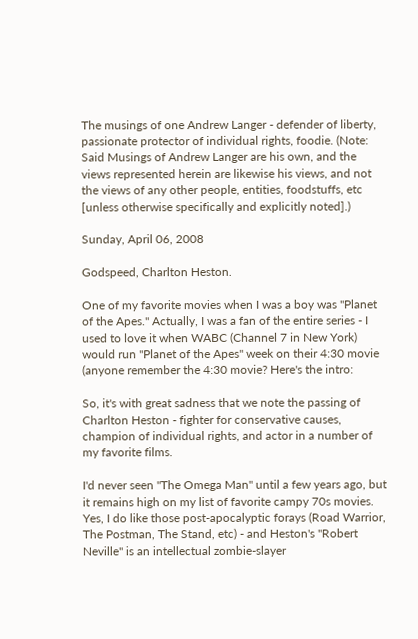The musings of one Andrew Langer - defender of liberty, passionate protector of individual rights, foodie. (Note: Said Musings of Andrew Langer are his own, and the views represented herein are likewise his views, and not the views of any other people, entities, foodstuffs, etc [unless otherwise specifically and explicitly noted].)

Sunday, April 06, 2008

Godspeed, Charlton Heston.

One of my favorite movies when I was a boy was "Planet of the Apes." Actually, I was a fan of the entire series - I used to love it when WABC (Channel 7 in New York) would run "Planet of the Apes" week on their 4:30 movie (anyone remember the 4:30 movie? Here's the intro:

So, it's with great sadness that we note the passing of Charlton Heston - fighter for conservative causes, champion of individual rights, and actor in a number of my favorite films.

I'd never seen "The Omega Man" until a few years ago, but it remains high on my list of favorite campy 70s movies. Yes, I do like those post-apocalyptic forays (Road Warrior, The Postman, The Stand, etc) - and Heston's "Robert Neville" is an intellectual zombie-slayer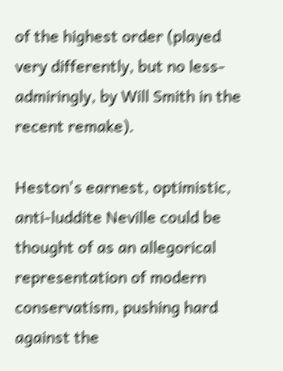of the highest order (played very differently, but no less-admiringly, by Will Smith in the recent remake).

Heston's earnest, optimistic, anti-luddite Neville could be thought of as an allegorical representation of modern conservatism, pushing hard against the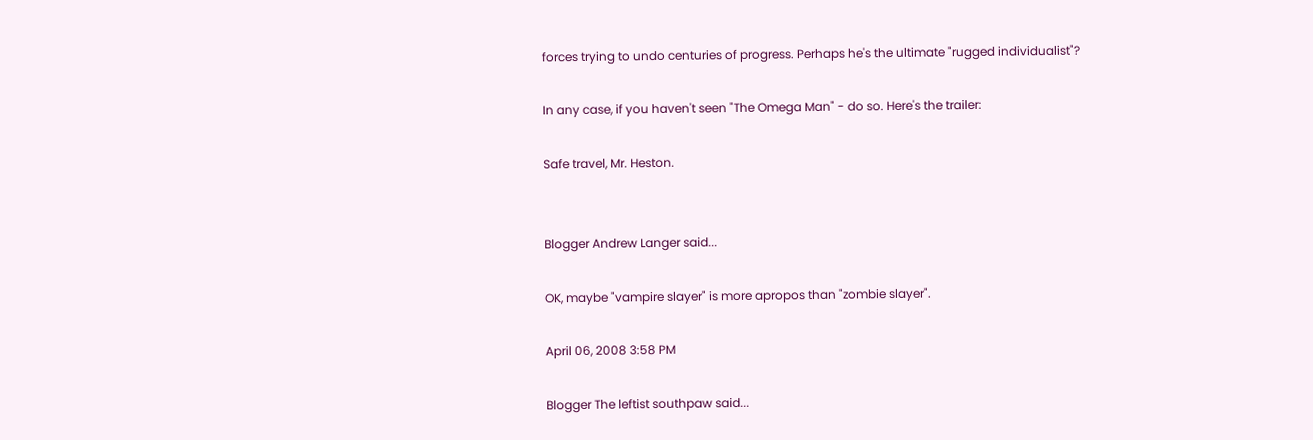forces trying to undo centuries of progress. Perhaps he's the ultimate "rugged individualist"?

In any case, if you haven't seen "The Omega Man" - do so. Here's the trailer:

Safe travel, Mr. Heston.


Blogger Andrew Langer said...

OK, maybe "vampire slayer" is more apropos than "zombie slayer".

April 06, 2008 3:58 PM

Blogger The leftist southpaw said...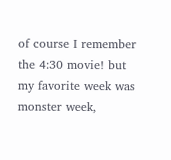of course I remember the 4:30 movie! but my favorite week was monster week,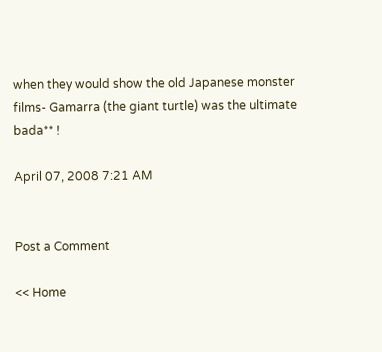when they would show the old Japanese monster films- Gamarra (the giant turtle) was the ultimate bada** !

April 07, 2008 7:21 AM


Post a Comment

<< Home